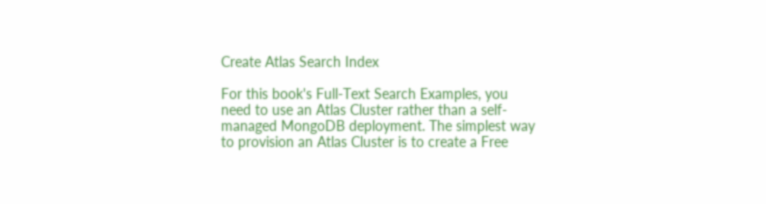Create Atlas Search Index

For this book's Full-Text Search Examples, you need to use an Atlas Cluster rather than a self-managed MongoDB deployment. The simplest way to provision an Atlas Cluster is to create a Free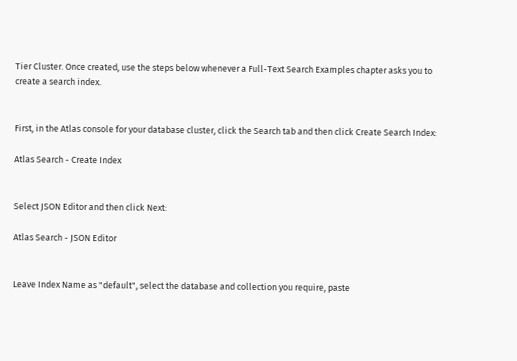Tier Cluster. Once created, use the steps below whenever a Full-Text Search Examples chapter asks you to create a search index.


First, in the Atlas console for your database cluster, click the Search tab and then click Create Search Index:

Atlas Search - Create Index


Select JSON Editor and then click Next:

Atlas Search - JSON Editor


Leave Index Name as "default", select the database and collection you require, paste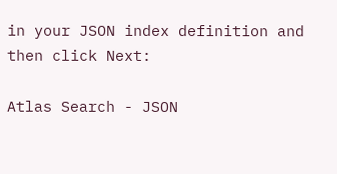in your JSON index definition and then click Next:

Atlas Search - JSON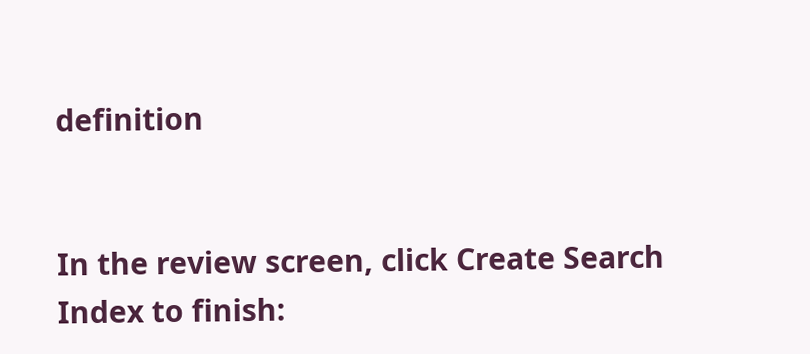definition


In the review screen, click Create Search Index to finish: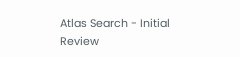Atlas Search - Initial Review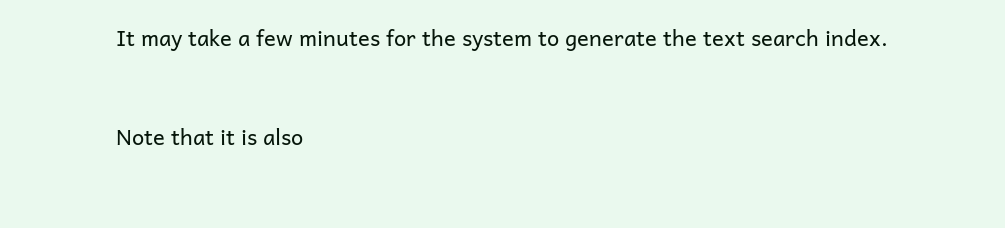It may take a few minutes for the system to generate the text search index.


Note that it is also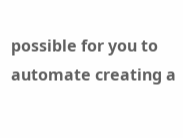possible for you to automate creating a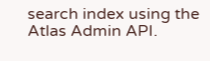search index using the Atlas Admin API.